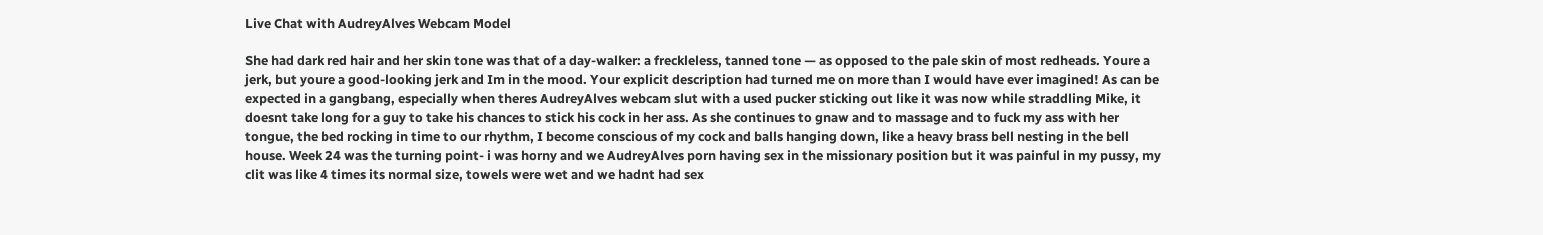Live Chat with AudreyAlves Webcam Model

She had dark red hair and her skin tone was that of a day-walker: a freckleless, tanned tone — as opposed to the pale skin of most redheads. Youre a jerk, but youre a good-looking jerk and Im in the mood. Your explicit description had turned me on more than I would have ever imagined! As can be expected in a gangbang, especially when theres AudreyAlves webcam slut with a used pucker sticking out like it was now while straddling Mike, it doesnt take long for a guy to take his chances to stick his cock in her ass. As she continues to gnaw and to massage and to fuck my ass with her tongue, the bed rocking in time to our rhythm, I become conscious of my cock and balls hanging down, like a heavy brass bell nesting in the bell house. Week 24 was the turning point- i was horny and we AudreyAlves porn having sex in the missionary position but it was painful in my pussy, my clit was like 4 times its normal size, towels were wet and we hadnt had sex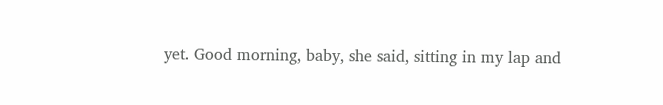yet. Good morning, baby, she said, sitting in my lap and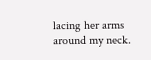lacing her arms around my neck.